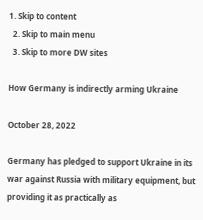1. Skip to content
  2. Skip to main menu
  3. Skip to more DW sites

How Germany is indirectly arming Ukraine

October 28, 2022

Germany has pledged to support Ukraine in its war against Russia with military equipment, but providing it as practically as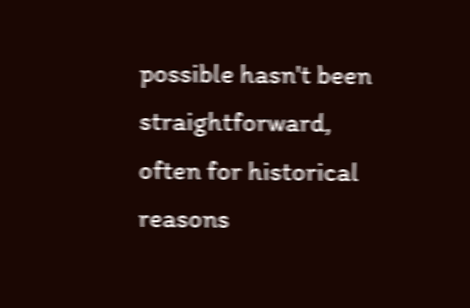possible hasn't been straightforward, often for historical reasons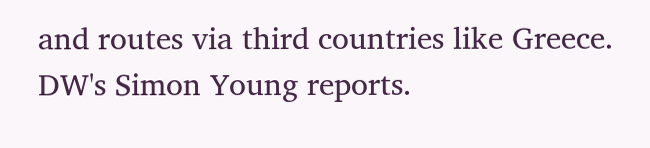and routes via third countries like Greece. DW's Simon Young reports.